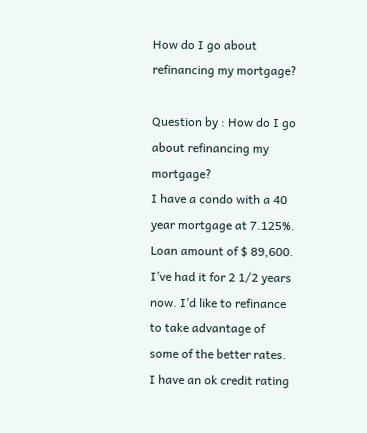How do I go about refinancing my mortgage?

Question by : How do I go about refinancing my mortgage?
I have a condo with a 40 year mortgage at 7.125%. Loan amount of $ 89,600. I’ve had it for 2 1/2 years now. I’d like to refinance to take advantage of some of the better rates. I have an ok credit rating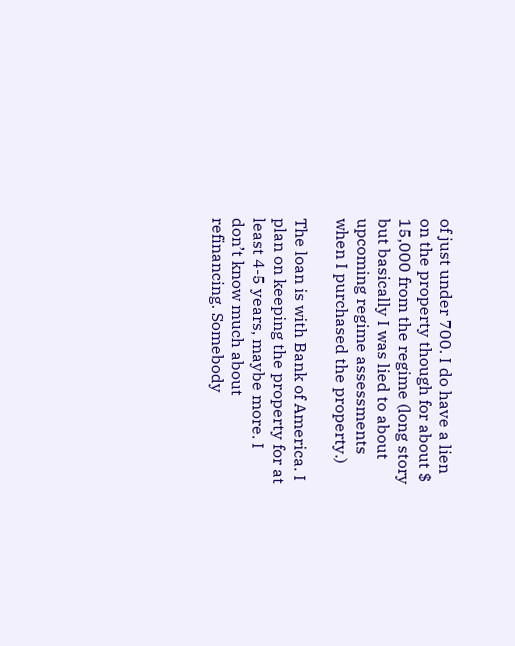of just under 700. I do have a lien on the property though for about $ 15,000 from the regime (long story but basically I was lied to about upcoming regime assessments when I purchased the property.)

The loan is with Bank of America. I plan on keeping the property for at least 4-5 years, maybe more. I don’t know much about refinancing. Somebody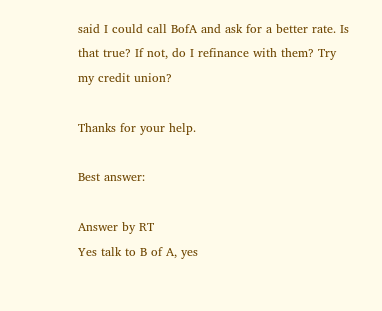said I could call BofA and ask for a better rate. Is that true? If not, do I refinance with them? Try my credit union?

Thanks for your help.

Best answer:

Answer by RT
Yes talk to B of A, yes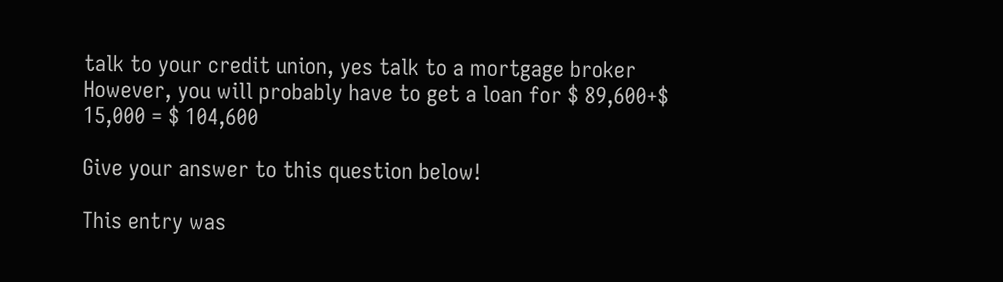talk to your credit union, yes talk to a mortgage broker
However, you will probably have to get a loan for $ 89,600+$ 15,000 = $ 104,600

Give your answer to this question below!

This entry was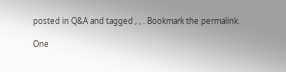posted in Q&A and tagged , , . Bookmark the permalink.

One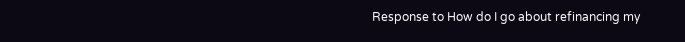Response to How do I go about refinancing my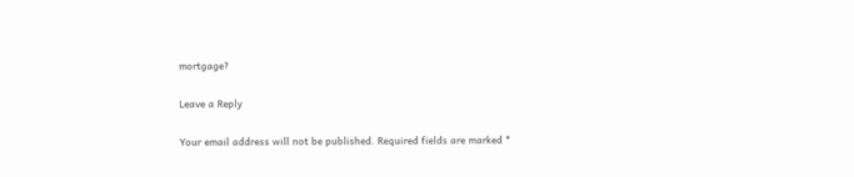mortgage?

Leave a Reply

Your email address will not be published. Required fields are marked *